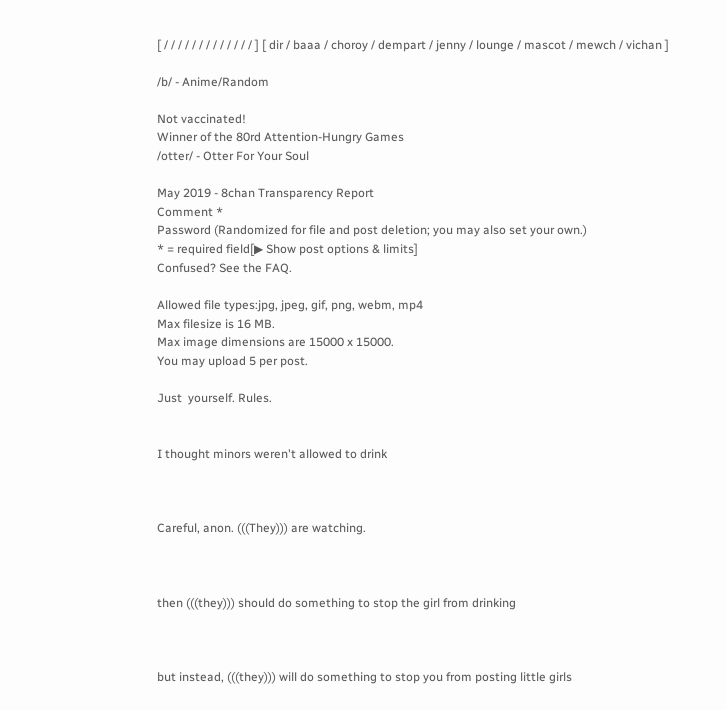[ / / / / / / / / / / / / / ] [ dir / baaa / choroy / dempart / jenny / lounge / mascot / mewch / vichan ]

/b/ - Anime/Random

Not vaccinated!
Winner of the 80rd Attention-Hungry Games
/otter/ - Otter For Your Soul

May 2019 - 8chan Transparency Report
Comment *
Password (Randomized for file and post deletion; you may also set your own.)
* = required field[▶ Show post options & limits]
Confused? See the FAQ.

Allowed file types:jpg, jpeg, gif, png, webm, mp4
Max filesize is 16 MB.
Max image dimensions are 15000 x 15000.
You may upload 5 per post.

Just  yourself. Rules.


I thought minors weren't allowed to drink



Careful, anon. (((They))) are watching.



then (((they))) should do something to stop the girl from drinking



but instead, (((they))) will do something to stop you from posting little girls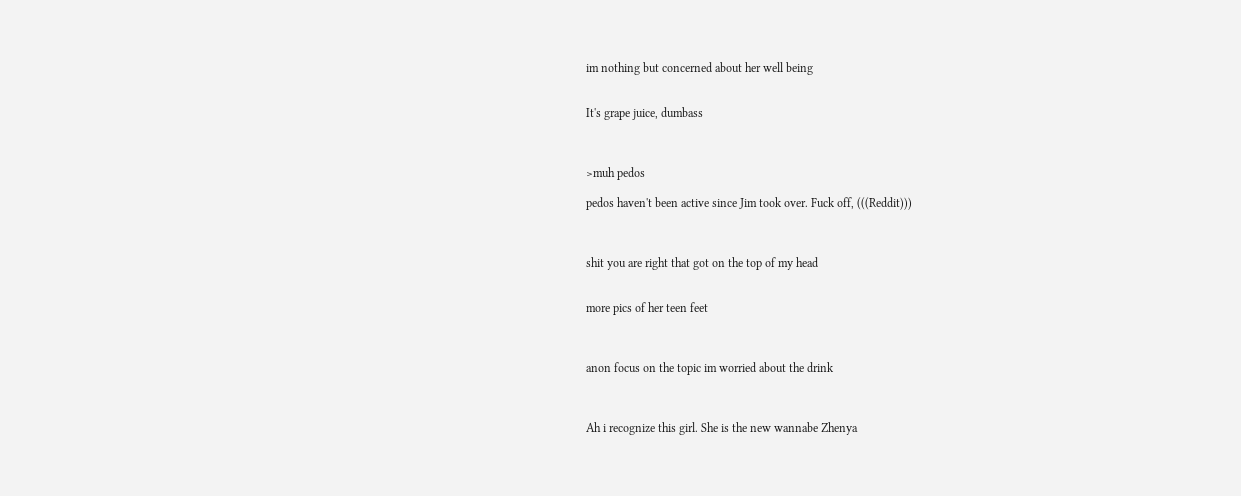im nothing but concerned about her well being


It's grape juice, dumbass



>muh pedos

pedos haven't been active since Jim took over. Fuck off, (((Reddit)))



shit you are right that got on the top of my head


more pics of her teen feet



anon focus on the topic im worried about the drink



Ah i recognize this girl. She is the new wannabe Zhenya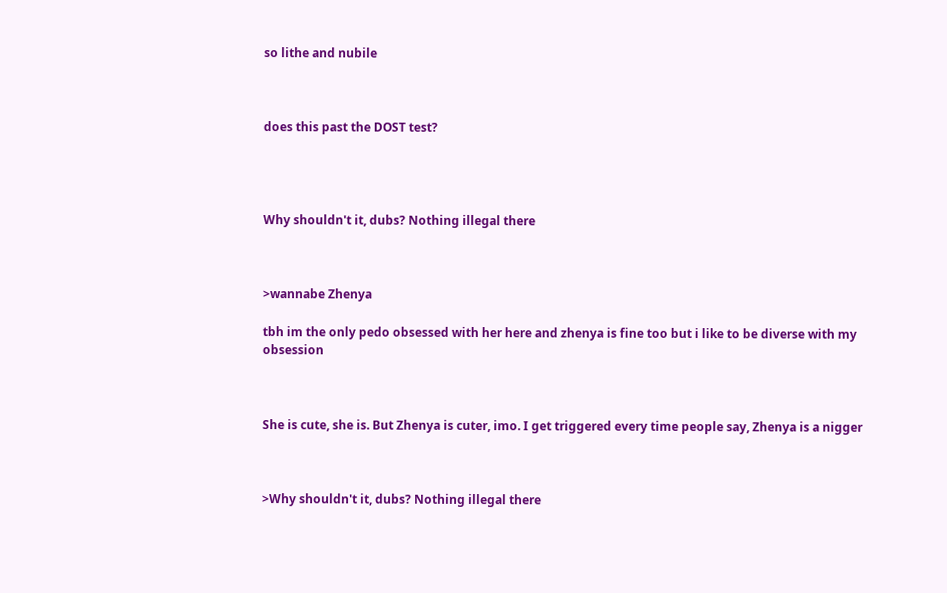so lithe and nubile



does this past the DOST test?




Why shouldn't it, dubs? Nothing illegal there



>wannabe Zhenya

tbh im the only pedo obsessed with her here and zhenya is fine too but i like to be diverse with my obsession



She is cute, she is. But Zhenya is cuter, imo. I get triggered every time people say, Zhenya is a nigger



>Why shouldn't it, dubs? Nothing illegal there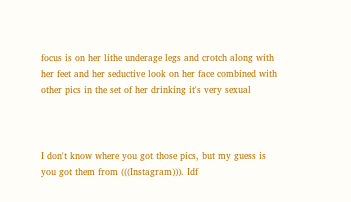focus is on her lithe underage legs and crotch along with her feet and her seductive look on her face combined with other pics in the set of her drinking it's very sexual



I don't know where you got those pics, but my guess is you got them from (((Instagram))). Idf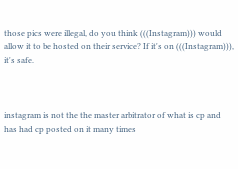those pics were illegal, do you think (((Instagram))) would allow it to be hosted on their service? If it's on (((Instagram))), it's safe.



instagram is not the the master arbitrator of what is cp and has had cp posted on it many times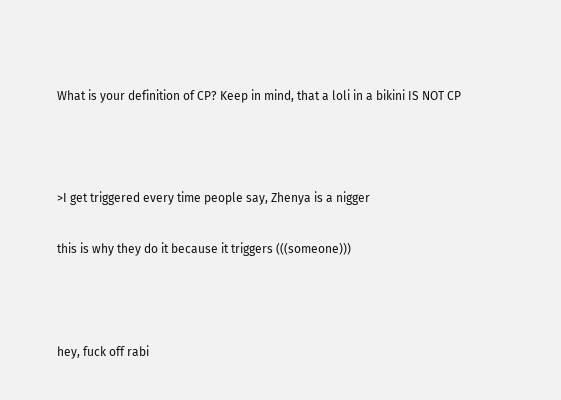What is your definition of CP? Keep in mind, that a loli in a bikini IS NOT CP



>I get triggered every time people say, Zhenya is a nigger

this is why they do it because it triggers (((someone)))



hey, fuck off rabi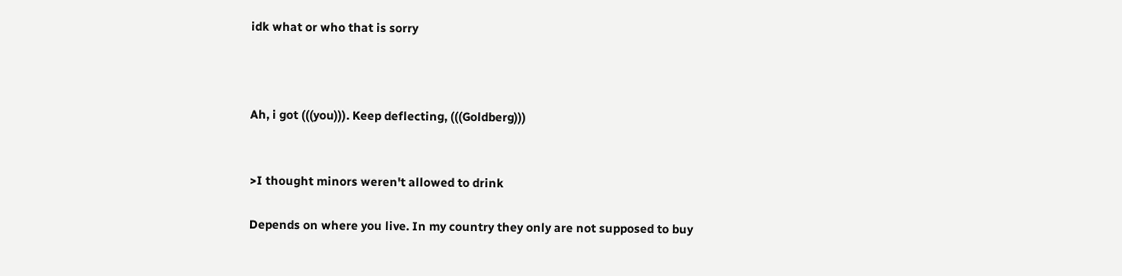idk what or who that is sorry



Ah, i got (((you))). Keep deflecting, (((Goldberg)))


>I thought minors weren't allowed to drink

Depends on where you live. In my country they only are not supposed to buy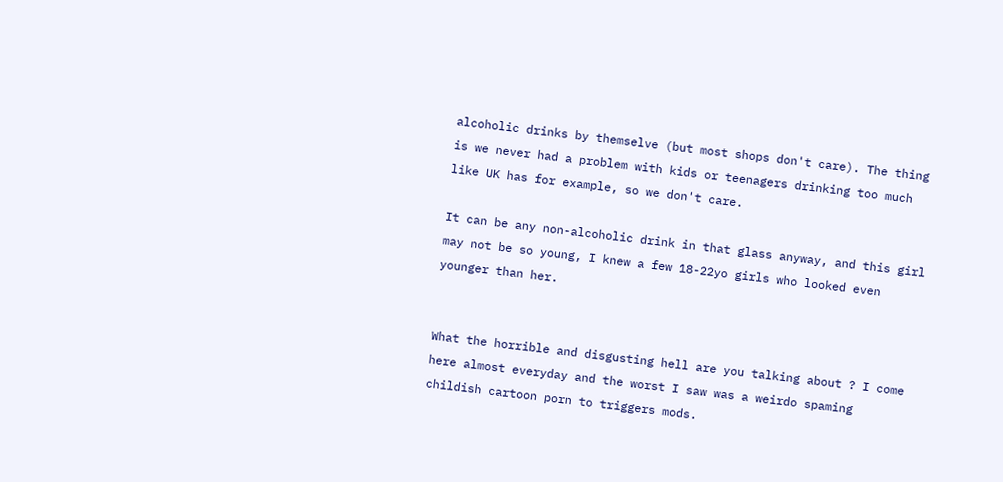alcoholic drinks by themselve (but most shops don't care). The thing is we never had a problem with kids or teenagers drinking too much like UK has for example, so we don't care.

It can be any non-alcoholic drink in that glass anyway, and this girl may not be so young, I knew a few 18-22yo girls who looked even younger than her.


What the horrible and disgusting hell are you talking about ? I come here almost everyday and the worst I saw was a weirdo spaming childish cartoon porn to triggers mods.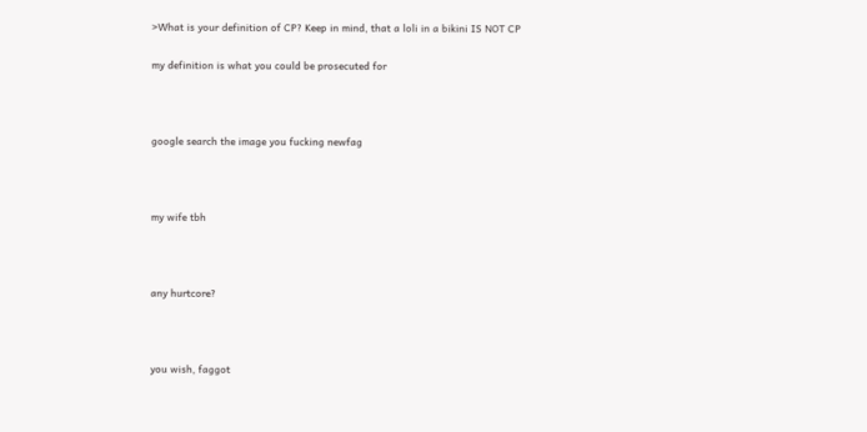>What is your definition of CP? Keep in mind, that a loli in a bikini IS NOT CP

my definition is what you could be prosecuted for



google search the image you fucking newfag



my wife tbh



any hurtcore?



you wish, faggot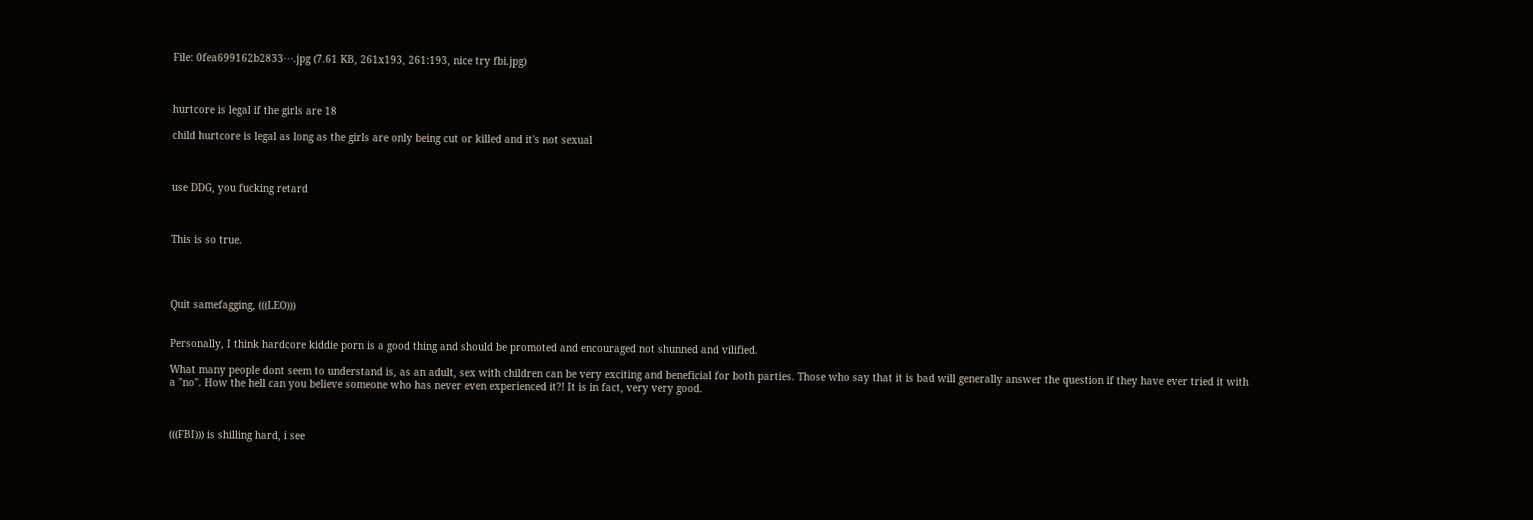File: 0fea699162b2833⋯.jpg (7.61 KB, 261x193, 261:193, nice try fbi.jpg)



hurtcore is legal if the girls are 18

child hurtcore is legal as long as the girls are only being cut or killed and it's not sexual



use DDG, you fucking retard



This is so true.




Quit samefagging, (((LEO)))


Personally, I think hardcore kiddie porn is a good thing and should be promoted and encouraged not shunned and vilified.

What many people dont seem to understand is, as an adult, sex with children can be very exciting and beneficial for both parties. Those who say that it is bad will generally answer the question if they have ever tried it with a "no". How the hell can you believe someone who has never even experienced it?! It is in fact, very very good.



(((FBI))) is shilling hard, i see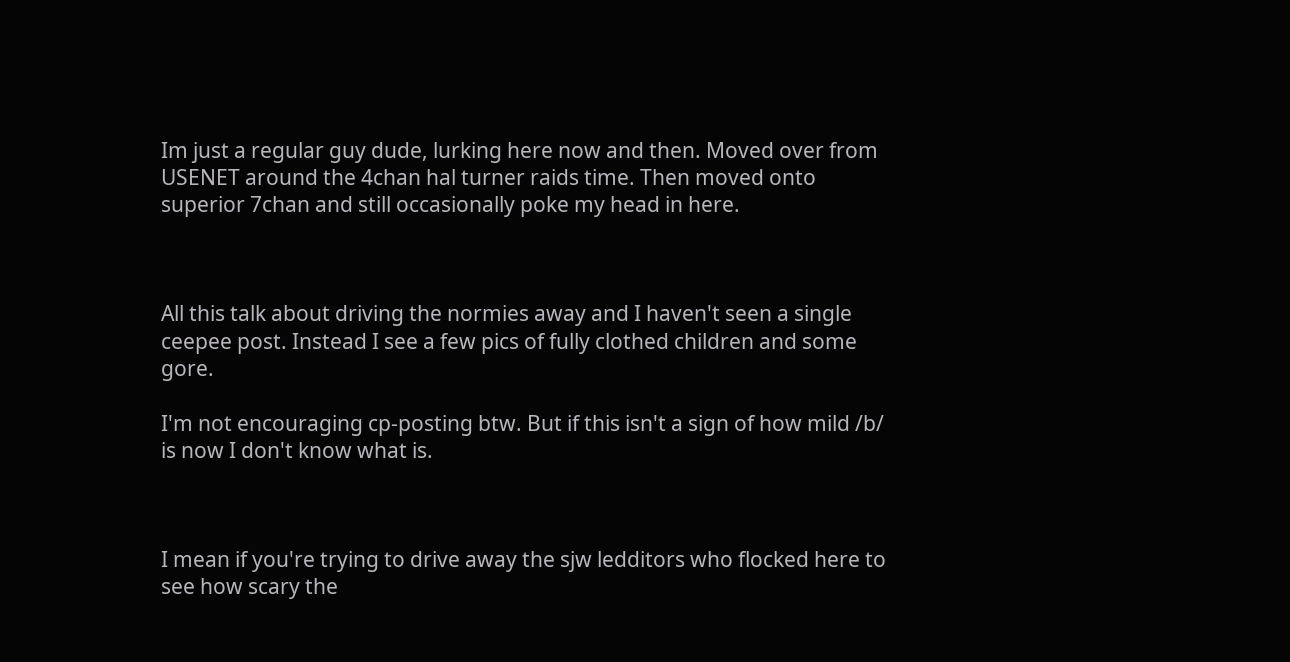Im just a regular guy dude, lurking here now and then. Moved over from USENET around the 4chan hal turner raids time. Then moved onto superior 7chan and still occasionally poke my head in here.



All this talk about driving the normies away and I haven't seen a single ceepee post. Instead I see a few pics of fully clothed children and some gore.

I'm not encouraging cp-posting btw. But if this isn't a sign of how mild /b/ is now I don't know what is.



I mean if you're trying to drive away the sjw ledditors who flocked here to see how scary the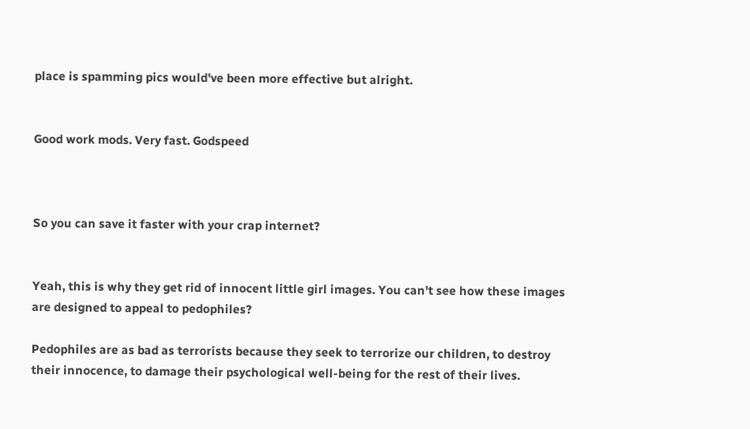place is spamming pics would've been more effective but alright.


Good work mods. Very fast. Godspeed



So you can save it faster with your crap internet?


Yeah, this is why they get rid of innocent little girl images. You can't see how these images are designed to appeal to pedophiles?

Pedophiles are as bad as terrorists because they seek to terrorize our children, to destroy their innocence, to damage their psychological well-being for the rest of their lives.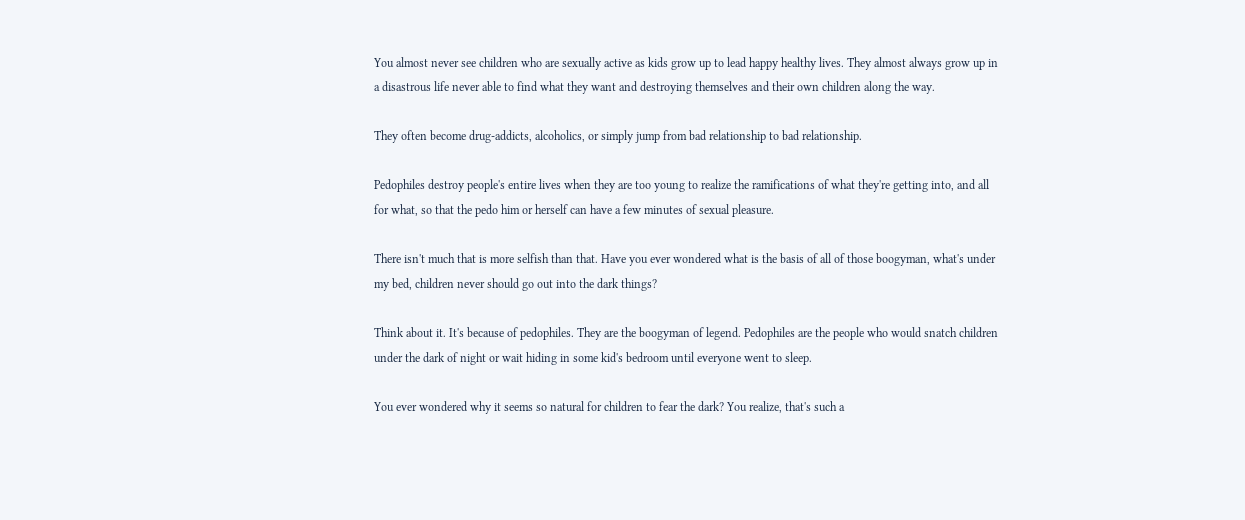You almost never see children who are sexually active as kids grow up to lead happy healthy lives. They almost always grow up in a disastrous life never able to find what they want and destroying themselves and their own children along the way.

They often become drug-addicts, alcoholics, or simply jump from bad relationship to bad relationship.

Pedophiles destroy people's entire lives when they are too young to realize the ramifications of what they're getting into, and all for what, so that the pedo him or herself can have a few minutes of sexual pleasure.

There isn't much that is more selfish than that. Have you ever wondered what is the basis of all of those boogyman, what's under my bed, children never should go out into the dark things?

Think about it. It's because of pedophiles. They are the boogyman of legend. Pedophiles are the people who would snatch children under the dark of night or wait hiding in some kid's bedroom until everyone went to sleep.

You ever wondered why it seems so natural for children to fear the dark? You realize, that's such a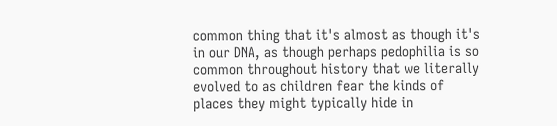common thing that it's almost as though it's in our DNA, as though perhaps pedophilia is so common throughout history that we literally evolved to as children fear the kinds of places they might typically hide in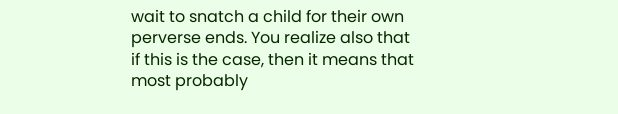wait to snatch a child for their own perverse ends. You realize also that if this is the case, then it means that most probably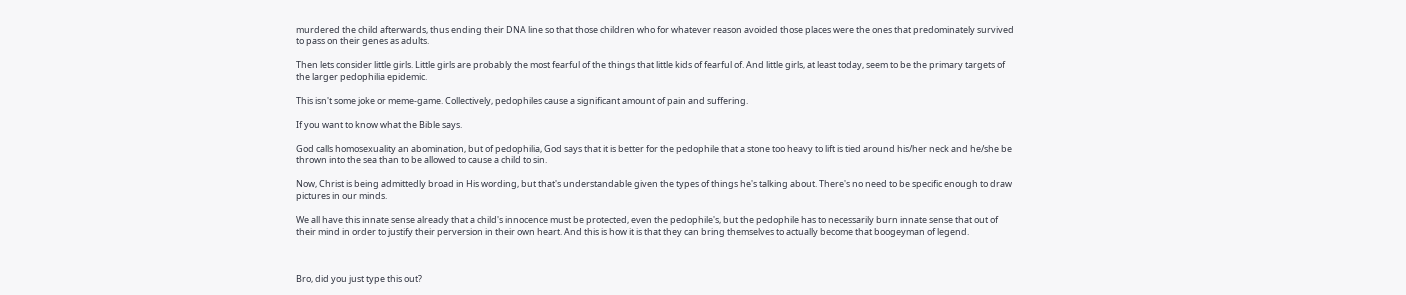murdered the child afterwards, thus ending their DNA line so that those children who for whatever reason avoided those places were the ones that predominately survived to pass on their genes as adults.

Then lets consider little girls. Little girls are probably the most fearful of the things that little kids of fearful of. And little girls, at least today, seem to be the primary targets of the larger pedophilia epidemic.

This isn't some joke or meme-game. Collectively, pedophiles cause a significant amount of pain and suffering.

If you want to know what the Bible says.

God calls homosexuality an abomination, but of pedophilia, God says that it is better for the pedophile that a stone too heavy to lift is tied around his/her neck and he/she be thrown into the sea than to be allowed to cause a child to sin.

Now, Christ is being admittedly broad in His wording, but that's understandable given the types of things he's talking about. There's no need to be specific enough to draw pictures in our minds.

We all have this innate sense already that a child's innocence must be protected, even the pedophile's, but the pedophile has to necessarily burn innate sense that out of their mind in order to justify their perversion in their own heart. And this is how it is that they can bring themselves to actually become that boogeyman of legend.



Bro, did you just type this out?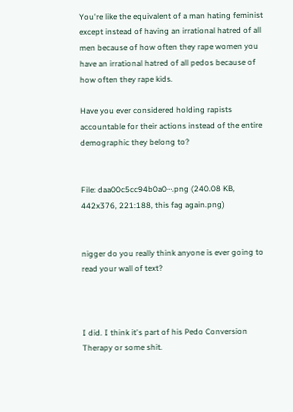You're like the equivalent of a man hating feminist except instead of having an irrational hatred of all men because of how often they rape women you have an irrational hatred of all pedos because of how often they rape kids.

Have you ever considered holding rapists accountable for their actions instead of the entire demographic they belong to?


File: daa00c5cc94b0a0⋯.png (240.08 KB, 442x376, 221:188, this fag again.png)


nigger do you really think anyone is ever going to read your wall of text?



I did. I think it's part of his Pedo Conversion Therapy or some shit.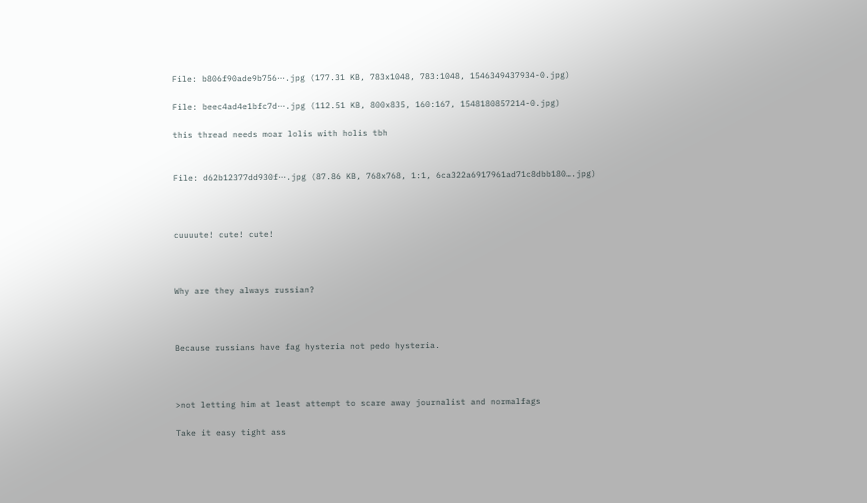File: b806f90ade9b756⋯.jpg (177.31 KB, 783x1048, 783:1048, 1546349437934-0.jpg)

File: beec4ad4e1bfc7d⋯.jpg (112.51 KB, 800x835, 160:167, 1548180857214-0.jpg)

this thread needs moar lolis with holis tbh


File: d62b12377dd930f⋯.jpg (87.86 KB, 768x768, 1:1, 6ca322a6917961ad71c8dbb180….jpg)



cuuuute! cute! cute!



Why are they always russian?



Because russians have fag hysteria not pedo hysteria.



>not letting him at least attempt to scare away journalist and normalfags

Take it easy tight ass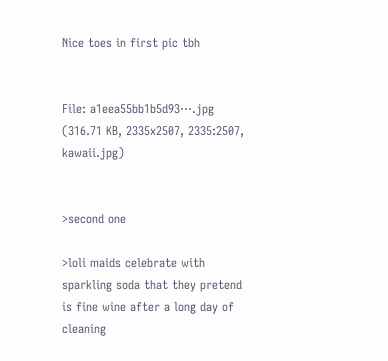Nice toes in first pic tbh


File: a1eea55bb1b5d93⋯.jpg (316.71 KB, 2335x2507, 2335:2507, kawaii.jpg)


>second one

>loli maids celebrate with sparkling soda that they pretend is fine wine after a long day of cleaning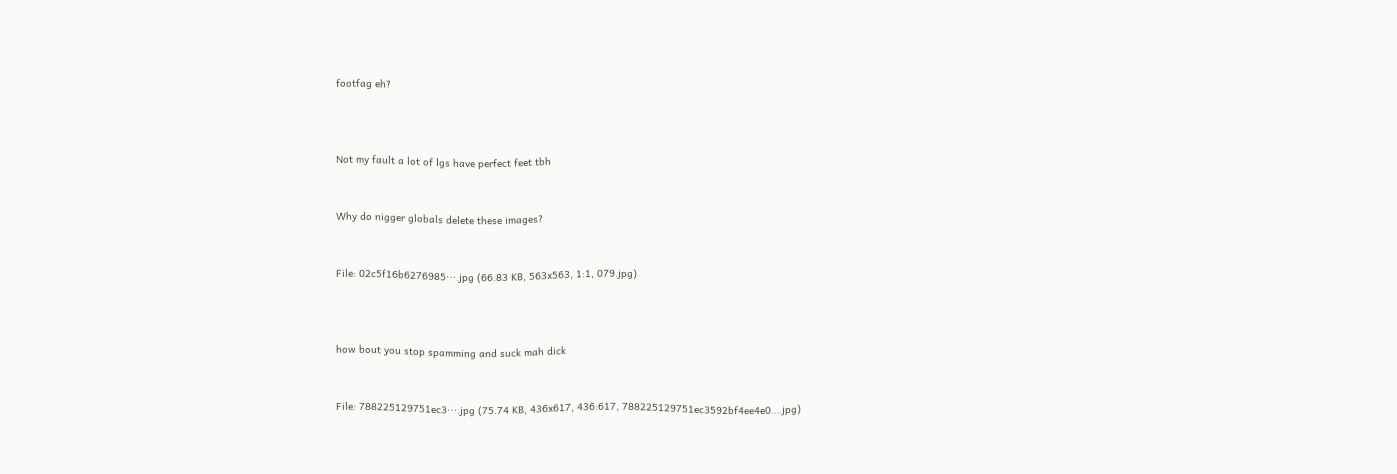footfag eh?



Not my fault a lot of lgs have perfect feet tbh


Why do nigger globals delete these images?


File: 02c5f16b6276985⋯.jpg (66.83 KB, 563x563, 1:1, 079.jpg)



how bout you stop spamming and suck mah dick


File: 788225129751ec3⋯.jpg (75.74 KB, 436x617, 436:617, 788225129751ec3592bf4ee4e0….jpg)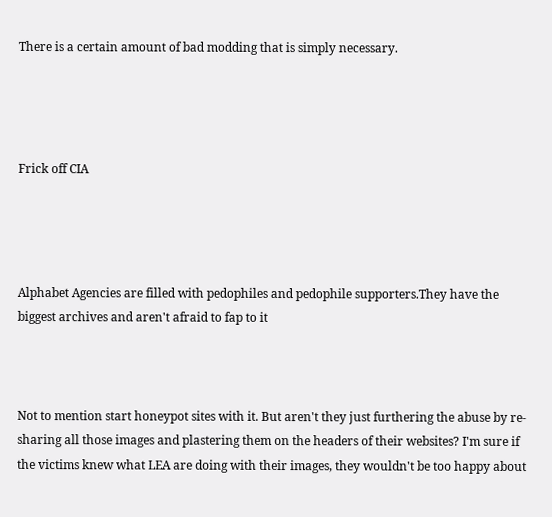There is a certain amount of bad modding that is simply necessary.




Frick off CIA




Alphabet Agencies are filled with pedophiles and pedophile supporters.They have the biggest archives and aren't afraid to fap to it



Not to mention start honeypot sites with it. But aren't they just furthering the abuse by re-sharing all those images and plastering them on the headers of their websites? I'm sure if the victims knew what LEA are doing with their images, they wouldn't be too happy about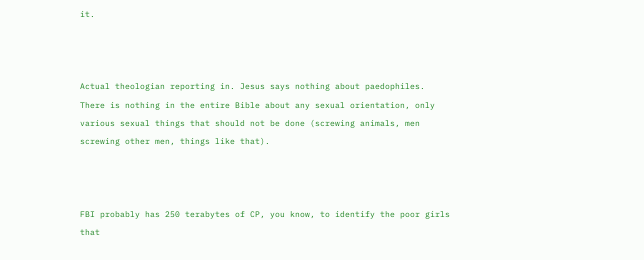it.



Actual theologian reporting in. Jesus says nothing about paedophiles. There is nothing in the entire Bible about any sexual orientation, only various sexual things that should not be done (screwing animals, men screwing other men, things like that).



FBI probably has 250 terabytes of CP, you know, to identify the poor girls that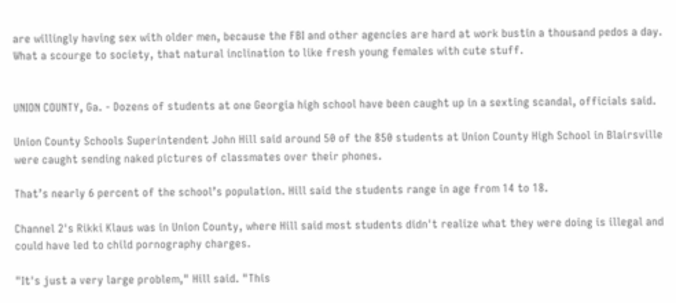are willingly having sex with older men, because the FBI and other agencies are hard at work bustin a thousand pedos a day. What a scourge to society, that natural inclination to like fresh young females with cute stuff.


UNION COUNTY, Ga. - Dozens of students at one Georgia high school have been caught up in a sexting scandal, officials said.

Union County Schools Superintendent John Hill said around 50 of the 850 students at Union County High School in Blairsville were caught sending naked pictures of classmates over their phones.

That’s nearly 6 percent of the school’s population. Hill said the students range in age from 14 to 18.

Channel 2's Rikki Klaus was in Union County, where Hill said most students didn't realize what they were doing is illegal and could have led to child pornography charges.

"It's just a very large problem," Hill said. "This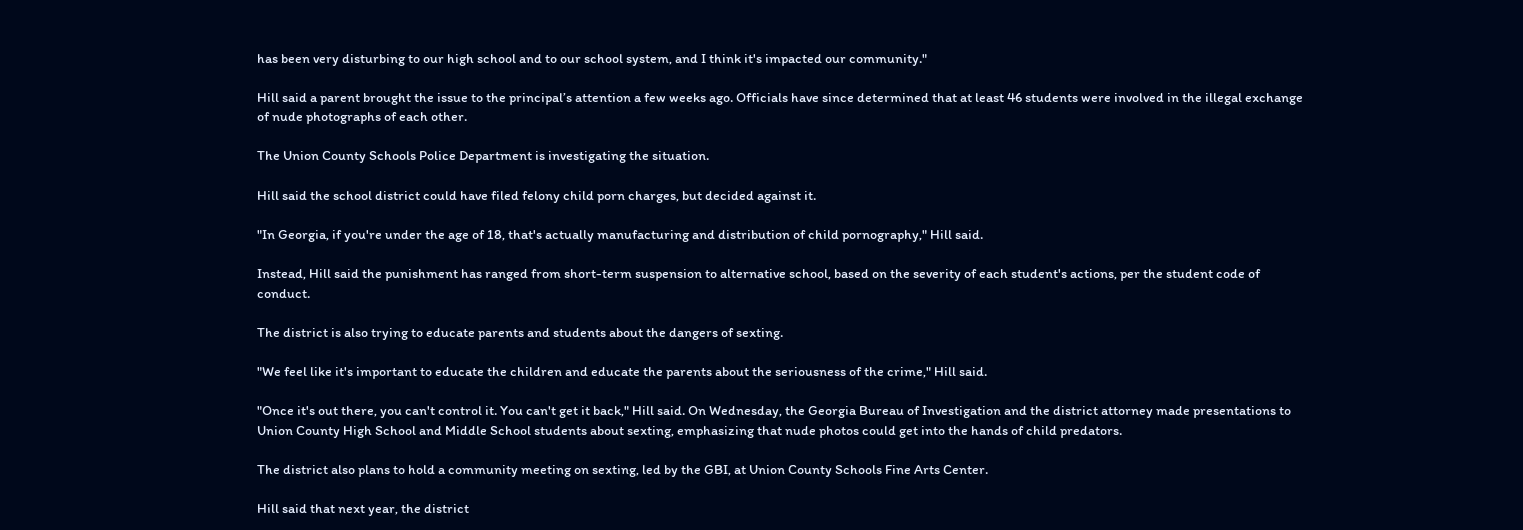has been very disturbing to our high school and to our school system, and I think it's impacted our community."

Hill said a parent brought the issue to the principal’s attention a few weeks ago. Officials have since determined that at least 46 students were involved in the illegal exchange of nude photographs of each other.

The Union County Schools Police Department is investigating the situation.

Hill said the school district could have filed felony child porn charges, but decided against it.

"In Georgia, if you're under the age of 18, that's actually manufacturing and distribution of child pornography," Hill said.

Instead, Hill said the punishment has ranged from short-term suspension to alternative school, based on the severity of each student's actions, per the student code of conduct.

The district is also trying to educate parents and students about the dangers of sexting.

"We feel like it's important to educate the children and educate the parents about the seriousness of the crime," Hill said.

"Once it's out there, you can't control it. You can't get it back," Hill said. On Wednesday, the Georgia Bureau of Investigation and the district attorney made presentations to Union County High School and Middle School students about sexting, emphasizing that nude photos could get into the hands of child predators.

The district also plans to hold a community meeting on sexting, led by the GBI, at Union County Schools Fine Arts Center.

Hill said that next year, the district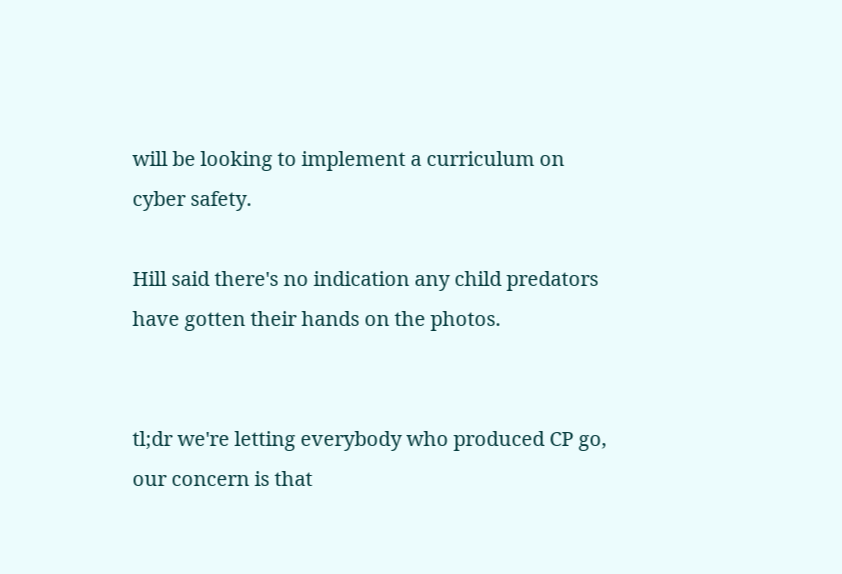will be looking to implement a curriculum on cyber safety.

Hill said there's no indication any child predators have gotten their hands on the photos.


tl;dr we're letting everybody who produced CP go, our concern is that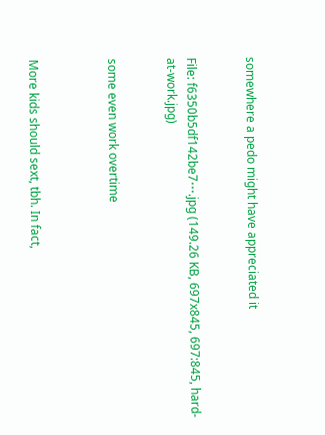somewhere a pedo might have appreciated it


File: f6350b5df142be7⋯.jpg (149.26 KB, 697x845, 697:845, hard-at-work.jpg)


some even work overtime



More kids should sext, tbh. In fact,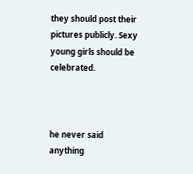they should post their pictures publicly. Sexy young girls should be celebrated.



he never said anything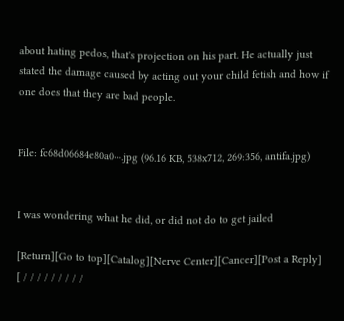about hating pedos, that's projection on his part. He actually just stated the damage caused by acting out your child fetish and how if one does that they are bad people.


File: fc68d06684e80a0⋯.jpg (96.16 KB, 538x712, 269:356, antifa.jpg)


I was wondering what he did, or did not do to get jailed

[Return][Go to top][Catalog][Nerve Center][Cancer][Post a Reply]
[ / / / / / / / / /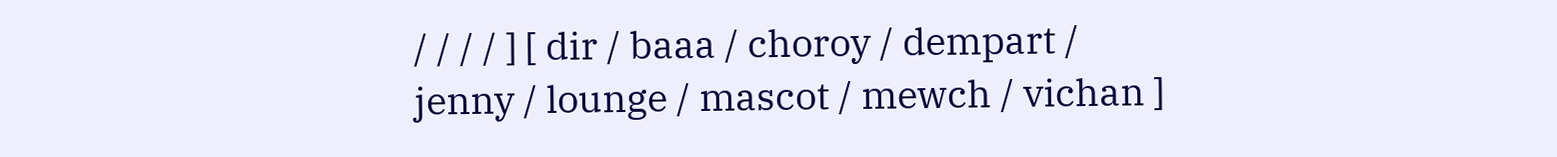/ / / / ] [ dir / baaa / choroy / dempart / jenny / lounge / mascot / mewch / vichan ]